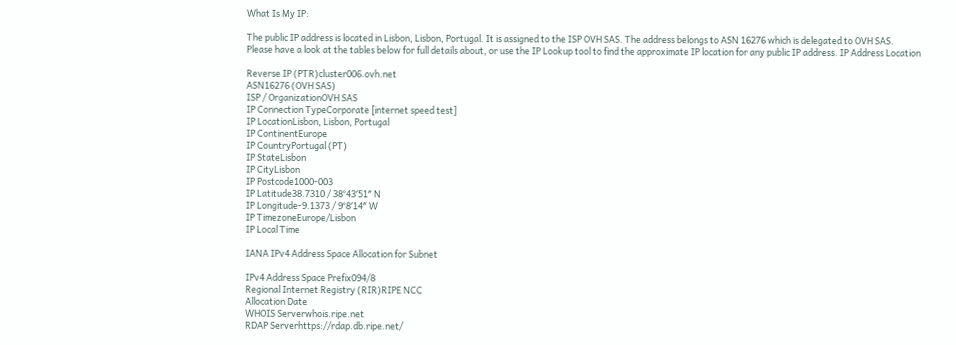What Is My IP:

The public IP address is located in Lisbon, Lisbon, Portugal. It is assigned to the ISP OVH SAS. The address belongs to ASN 16276 which is delegated to OVH SAS.
Please have a look at the tables below for full details about, or use the IP Lookup tool to find the approximate IP location for any public IP address. IP Address Location

Reverse IP (PTR)cluster006.ovh.net
ASN16276 (OVH SAS)
ISP / OrganizationOVH SAS
IP Connection TypeCorporate [internet speed test]
IP LocationLisbon, Lisbon, Portugal
IP ContinentEurope
IP CountryPortugal (PT)
IP StateLisbon
IP CityLisbon
IP Postcode1000-003
IP Latitude38.7310 / 38°43′51″ N
IP Longitude-9.1373 / 9°8′14″ W
IP TimezoneEurope/Lisbon
IP Local Time

IANA IPv4 Address Space Allocation for Subnet

IPv4 Address Space Prefix094/8
Regional Internet Registry (RIR)RIPE NCC
Allocation Date
WHOIS Serverwhois.ripe.net
RDAP Serverhttps://rdap.db.ripe.net/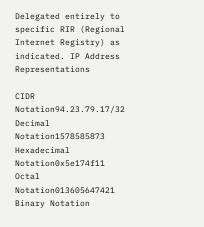Delegated entirely to specific RIR (Regional Internet Registry) as indicated. IP Address Representations

CIDR Notation94.23.79.17/32
Decimal Notation1578585873
Hexadecimal Notation0x5e174f11
Octal Notation013605647421
Binary Notation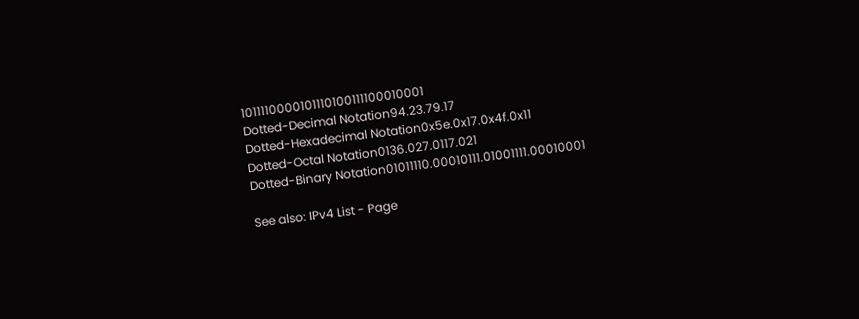1011110000101110100111100010001
Dotted-Decimal Notation94.23.79.17
Dotted-Hexadecimal Notation0x5e.0x17.0x4f.0x11
Dotted-Octal Notation0136.027.0117.021
Dotted-Binary Notation01011110.00010111.01001111.00010001

See also: IPv4 List - Page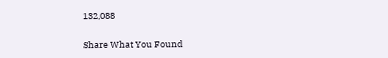132,088

Share What You Found